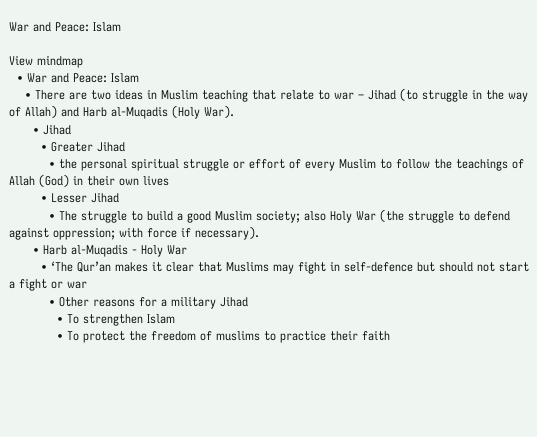War and Peace: Islam

View mindmap
  • War and Peace: Islam
    • There are two ideas in Muslim teaching that relate to war – Jihad (to struggle in the way of Allah) and Harb al-Muqadis (Holy War).
      • Jihad
        • Greater Jihad
          • the personal spiritual struggle or effort of every Muslim to follow the teachings of Allah (God) in their own lives
        • Lesser Jihad
          • The struggle to build a good Muslim society; also Holy War (the struggle to defend against oppression; with force if necessary).
      • Harb al-Muqadis - Holy War
        • ‘The Qur’an makes it clear that Muslims may fight in self-defence but should not start a fight or war
          • Other reasons for a military Jihad
            • To strengthen Islam
            • To protect the freedom of muslims to practice their faith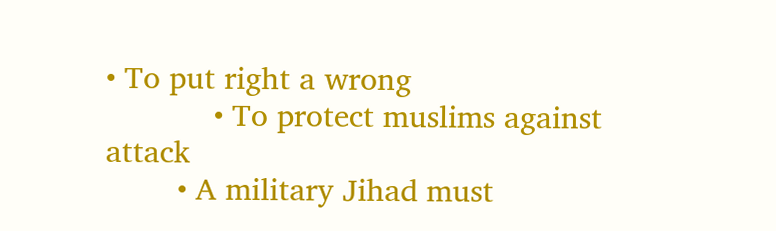• To put right a wrong
            • To protect muslims against attack
        • A military Jihad must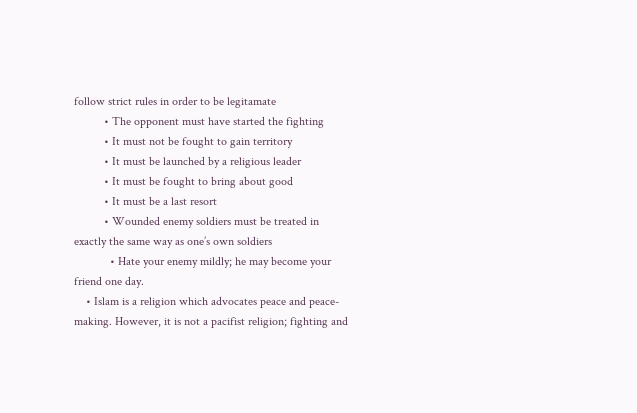follow strict rules in order to be legitamate
          • The opponent must have started the fighting
          • It must not be fought to gain territory
          • It must be launched by a religious leader
          • It must be fought to bring about good
          • It must be a last resort
          • Wounded enemy soldiers must be treated in exactly the same way as one’s own soldiers
            • Hate your enemy mildly; he may become your friend one day.
    • Islam is a religion which advocates peace and peace-making. However, it is not a pacifist religion; fighting and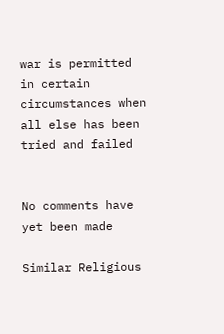war is permitted in certain circumstances when all else has been tried and failed


No comments have yet been made

Similar Religious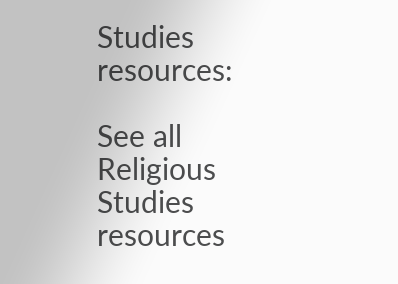Studies resources:

See all Religious Studies resources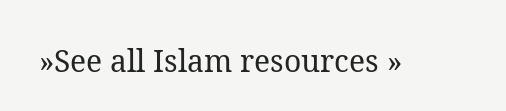»See all Islam resources »